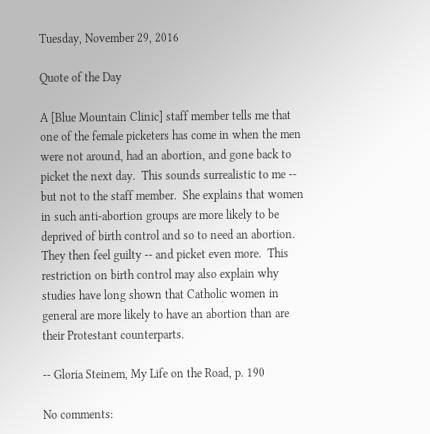Tuesday, November 29, 2016

Quote of the Day

A [Blue Mountain Clinic] staff member tells me that one of the female picketers has come in when the men were not around, had an abortion, and gone back to picket the next day.  This sounds surrealistic to me -- but not to the staff member.  She explains that women in such anti-abortion groups are more likely to be deprived of birth control and so to need an abortion.  They then feel guilty -- and picket even more.  This restriction on birth control may also explain why studies have long shown that Catholic women in general are more likely to have an abortion than are their Protestant counterparts.

-- Gloria Steinem, My Life on the Road, p. 190

No comments: